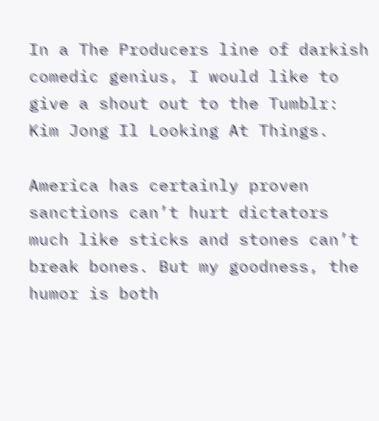In a The Producers line of darkish comedic genius, I would like to give a shout out to the Tumblr: Kim Jong Il Looking At Things.

America has certainly proven sanctions can’t hurt dictators much like sticks and stones can’t break bones. But my goodness, the humor is both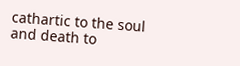cathartic to the soul and death to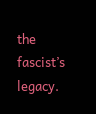the fascist’s legacy.